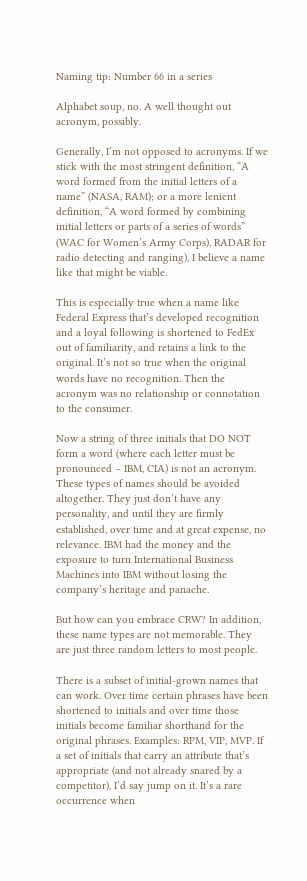Naming tip: Number 66 in a series

Alphabet soup, no. A well thought out acronym, possibly.

Generally, I’m not opposed to acronyms. If we stick with the most stringent definition, “A word formed from the initial letters of a name” (NASA, RAM); or a more lenient definition, “A word formed by combining initial letters or parts of a series of words” (WAC for Women’s Army Corps), RADAR for radio detecting and ranging), I believe a name like that might be viable.

This is especially true when a name like Federal Express that’s developed recognition and a loyal following is shortened to FedEx out of familiarity, and retains a link to the original. It’s not so true when the original words have no recognition. Then the acronym was no relationship or connotation to the consumer.

Now a string of three initials that DO NOT form a word (where each letter must be pronounced – IBM, CIA) is not an acronym. These types of names should be avoided altogether. They just don’t have any personality, and until they are firmly established, over time and at great expense, no relevance. IBM had the money and the exposure to turn International Business Machines into IBM without losing the company’s heritage and panache.

But how can you embrace CRW? In addition, these name types are not memorable. They are just three random letters to most people.

There is a subset of initial-grown names that can work. Over time certain phrases have been shortened to initials and over time those initials become familiar shorthand for the original phrases. Examples: RPM, VIP, MVP. If a set of initials that carry an attribute that’s appropriate (and not already snared by a competitor), I’d say jump on it. It’s a rare occurrence when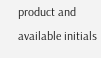product and available initials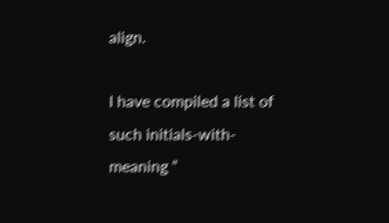align.

I have compiled a list of such initials-with-meaning “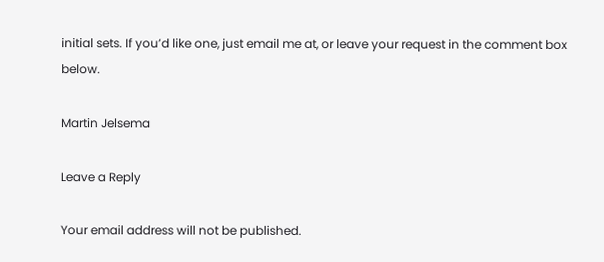initial sets. If you’d like one, just email me at, or leave your request in the comment box below.

Martin Jelsema

Leave a Reply

Your email address will not be published.